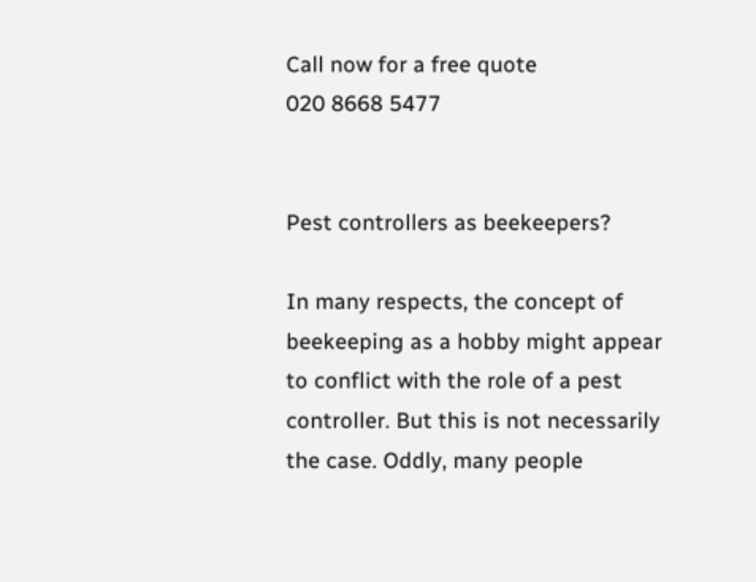Call now for a free quote
020 8668 5477


Pest controllers as beekeepers?

In many respects, the concept of beekeeping as a hobby might appear to conflict with the role of a pest controller. But this is not necessarily the case. Oddly, many people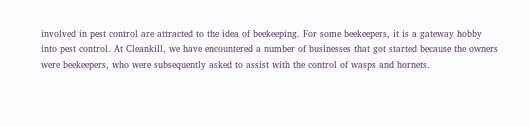involved in pest control are attracted to the idea of beekeeping. For some beekeepers, it is a gateway hobby into pest control. At Cleankill, we have encountered a number of businesses that got started because the owners were beekeepers, who were subsequently asked to assist with the control of wasps and hornets.